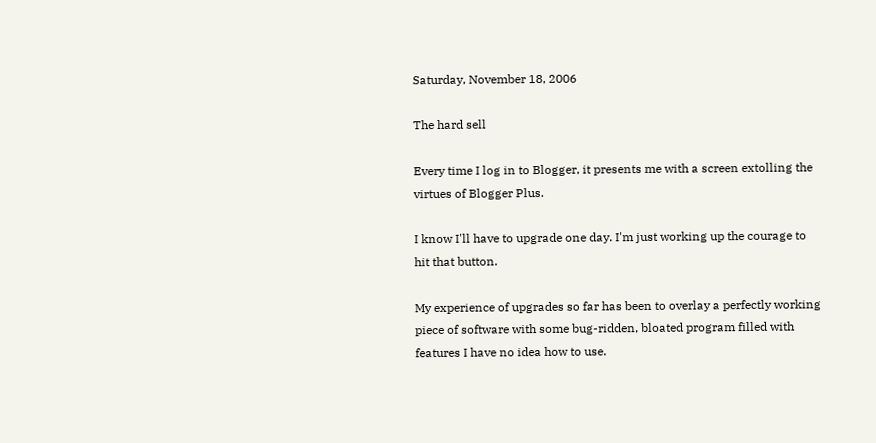Saturday, November 18, 2006

The hard sell

Every time I log in to Blogger, it presents me with a screen extolling the virtues of Blogger Plus.

I know I'll have to upgrade one day. I'm just working up the courage to hit that button.

My experience of upgrades so far has been to overlay a perfectly working piece of software with some bug-ridden, bloated program filled with features I have no idea how to use.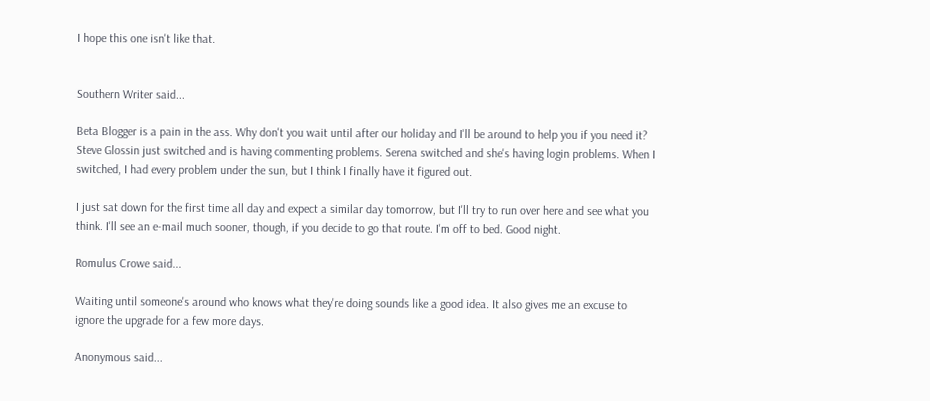I hope this one isn't like that.


Southern Writer said...

Beta Blogger is a pain in the ass. Why don't you wait until after our holiday and I'll be around to help you if you need it? Steve Glossin just switched and is having commenting problems. Serena switched and she's having login problems. When I switched, I had every problem under the sun, but I think I finally have it figured out.

I just sat down for the first time all day and expect a similar day tomorrow, but I'll try to run over here and see what you think. I'll see an e-mail much sooner, though, if you decide to go that route. I'm off to bed. Good night.

Romulus Crowe said...

Waiting until someone's around who knows what they're doing sounds like a good idea. It also gives me an excuse to ignore the upgrade for a few more days.

Anonymous said...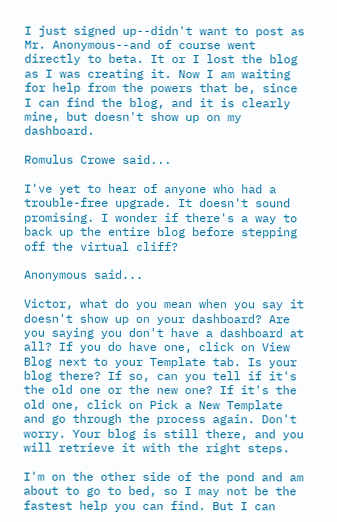I just signed up--didn't want to post as Mr. Anonymous--and of course went directly to beta. It or I lost the blog as I was creating it. Now I am waiting for help from the powers that be, since I can find the blog, and it is clearly mine, but doesn't show up on my dashboard.

Romulus Crowe said...

I've yet to hear of anyone who had a trouble-free upgrade. It doesn't sound promising. I wonder if there's a way to back up the entire blog before stepping off the virtual cliff?

Anonymous said...

Victor, what do you mean when you say it doesn't show up on your dashboard? Are you saying you don't have a dashboard at all? If you do have one, click on View Blog next to your Template tab. Is your blog there? If so, can you tell if it's the old one or the new one? If it's the old one, click on Pick a New Template and go through the process again. Don't worry. Your blog is still there, and you will retrieve it with the right steps.

I'm on the other side of the pond and am about to go to bed, so I may not be the fastest help you can find. But I can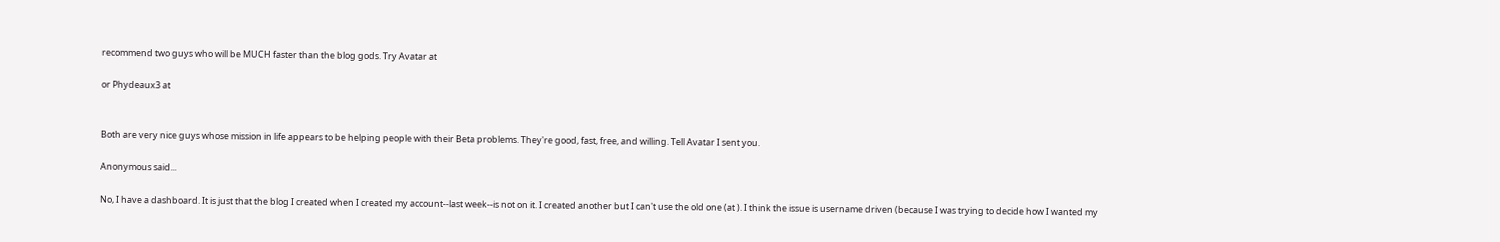recommend two guys who will be MUCH faster than the blog gods. Try Avatar at

or Phydeaux3 at


Both are very nice guys whose mission in life appears to be helping people with their Beta problems. They're good, fast, free, and willing. Tell Avatar I sent you.

Anonymous said...

No, I have a dashboard. It is just that the blog I created when I created my account--last week--is not on it. I created another but I can't use the old one (at ). I think the issue is username driven (because I was trying to decide how I wanted my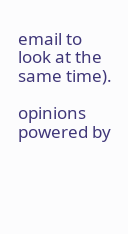email to look at the same time).

opinions powered by